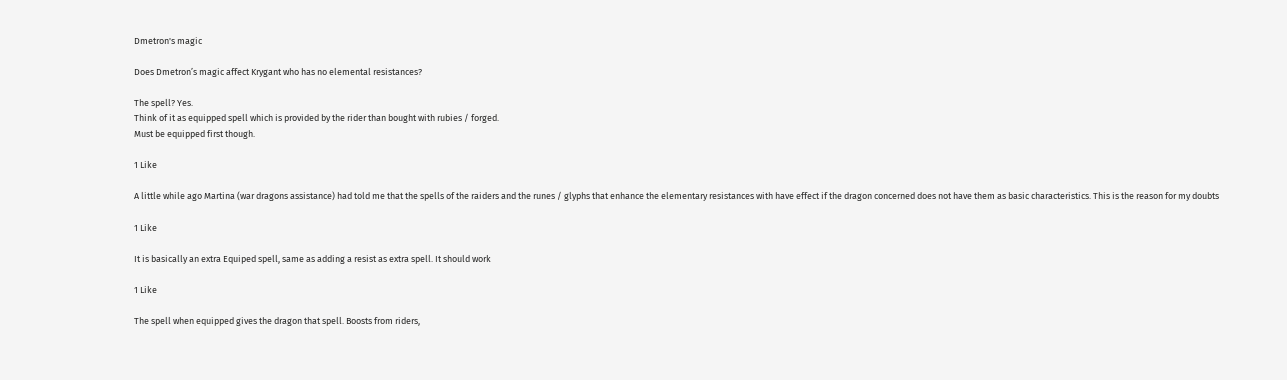Dmetron's magic

Does Dmetron’s magic affect Krygant who has no elemental resistances?

The spell? Yes.
Think of it as equipped spell which is provided by the rider than bought with rubies / forged.
Must be equipped first though.

1 Like

A little while ago Martina (war dragons assistance) had told me that the spells of the raiders and the runes / glyphs that enhance the elementary resistances with have effect if the dragon concerned does not have them as basic characteristics. This is the reason for my doubts

1 Like

It is basically an extra Equiped spell, same as adding a resist as extra spell. It should work

1 Like

The spell when equipped gives the dragon that spell. Boosts from riders,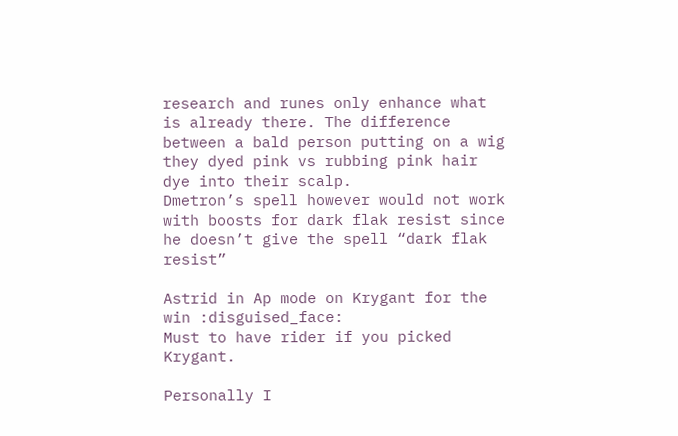research and runes only enhance what is already there. The difference between a bald person putting on a wig they dyed pink vs rubbing pink hair dye into their scalp.
Dmetron’s spell however would not work with boosts for dark flak resist since he doesn’t give the spell “dark flak resist”

Astrid in Ap mode on Krygant for the win :disguised_face:
Must to have rider if you picked Krygant.

Personally I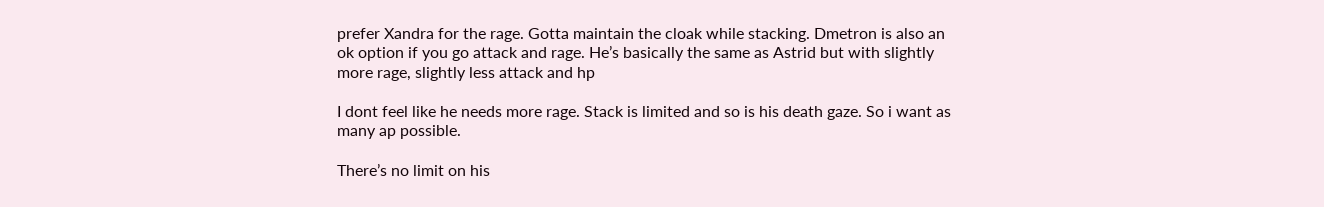prefer Xandra for the rage. Gotta maintain the cloak while stacking. Dmetron is also an ok option if you go attack and rage. He’s basically the same as Astrid but with slightly more rage, slightly less attack and hp

I dont feel like he needs more rage. Stack is limited and so is his death gaze. So i want as many ap possible.

There’s no limit on his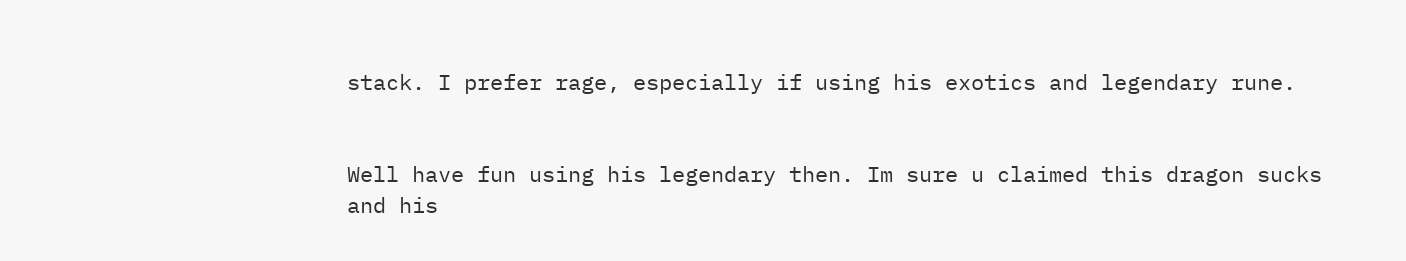stack. I prefer rage, especially if using his exotics and legendary rune.


Well have fun using his legendary then. Im sure u claimed this dragon sucks and his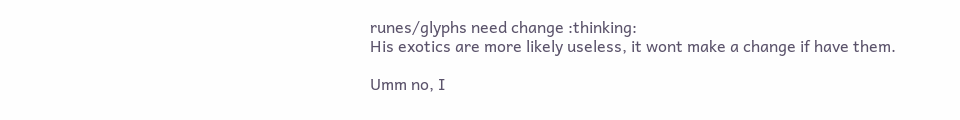runes/glyphs need change :thinking:
His exotics are more likely useless, it wont make a change if have them.

Umm no, I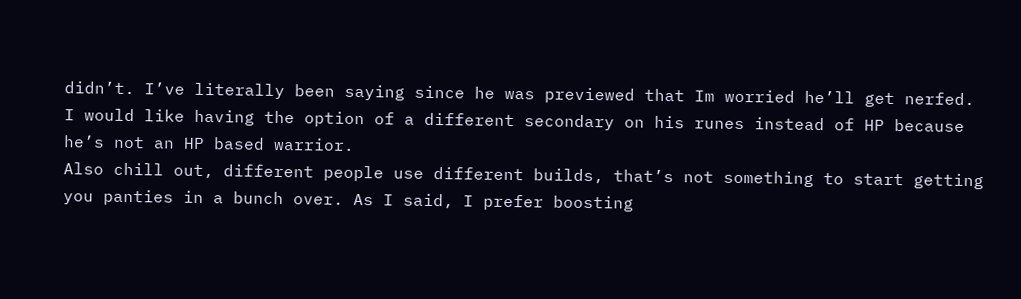didn’t. I’ve literally been saying since he was previewed that Im worried he’ll get nerfed.
I would like having the option of a different secondary on his runes instead of HP because he’s not an HP based warrior.
Also chill out, different people use different builds, that’s not something to start getting you panties in a bunch over. As I said, I prefer boosting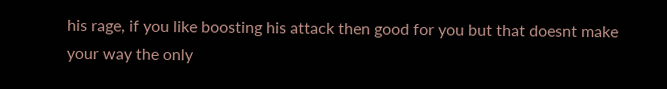his rage, if you like boosting his attack then good for you but that doesnt make your way the only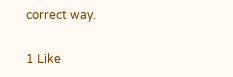correct way.

1 Like